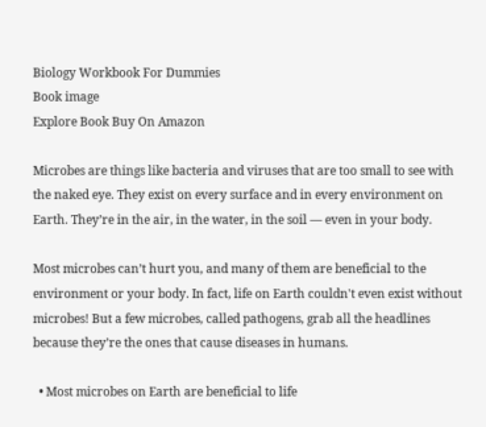Biology Workbook For Dummies
Book image
Explore Book Buy On Amazon

Microbes are things like bacteria and viruses that are too small to see with the naked eye. They exist on every surface and in every environment on Earth. They’re in the air, in the water, in the soil — even in your body.

Most microbes can’t hurt you, and many of them are beneficial to the environment or your body. In fact, life on Earth couldn't even exist without microbes! But a few microbes, called pathogens, grab all the headlines because they’re the ones that cause diseases in humans.

  • Most microbes on Earth are beneficial to life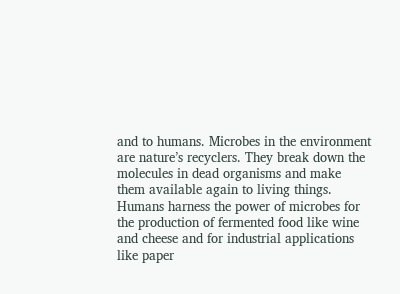and to humans. Microbes in the environment are nature’s recyclers. They break down the molecules in dead organisms and make them available again to living things. Humans harness the power of microbes for the production of fermented food like wine and cheese and for industrial applications like paper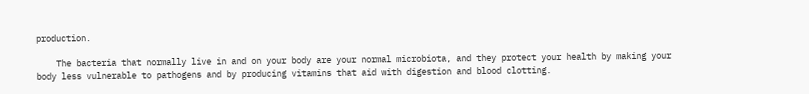production.

    The bacteria that normally live in and on your body are your normal microbiota, and they protect your health by making your body less vulnerable to pathogens and by producing vitamins that aid with digestion and blood clotting.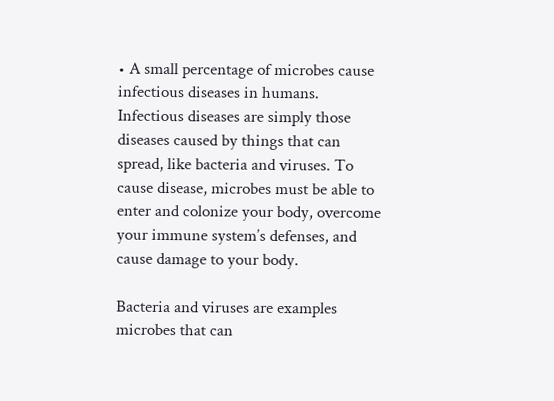• A small percentage of microbes cause infectious diseases in humans. Infectious diseases are simply those diseases caused by things that can spread, like bacteria and viruses. To cause disease, microbes must be able to enter and colonize your body, overcome your immune system’s defenses, and cause damage to your body.

Bacteria and viruses are examples microbes that can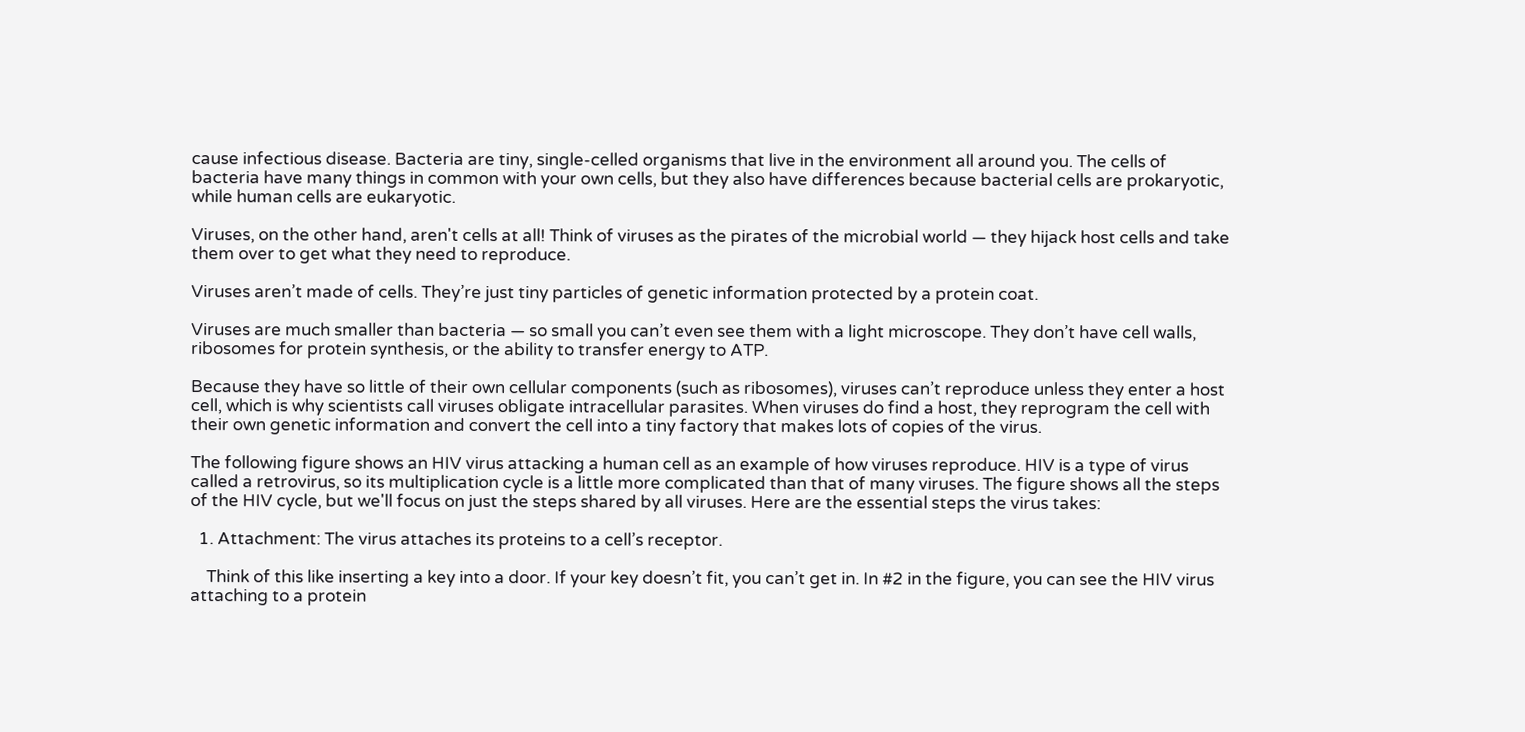cause infectious disease. Bacteria are tiny, single-celled organisms that live in the environment all around you. The cells of bacteria have many things in common with your own cells, but they also have differences because bacterial cells are prokaryotic, while human cells are eukaryotic.

Viruses, on the other hand, aren't cells at all! Think of viruses as the pirates of the microbial world — they hijack host cells and take them over to get what they need to reproduce.

Viruses aren’t made of cells. They’re just tiny particles of genetic information protected by a protein coat.

Viruses are much smaller than bacteria — so small you can’t even see them with a light microscope. They don’t have cell walls, ribosomes for protein synthesis, or the ability to transfer energy to ATP.

Because they have so little of their own cellular components (such as ribosomes), viruses can’t reproduce unless they enter a host cell, which is why scientists call viruses obligate intracellular parasites. When viruses do find a host, they reprogram the cell with their own genetic information and convert the cell into a tiny factory that makes lots of copies of the virus.

The following figure shows an HIV virus attacking a human cell as an example of how viruses reproduce. HIV is a type of virus called a retrovirus, so its multiplication cycle is a little more complicated than that of many viruses. The figure shows all the steps of the HIV cycle, but we'll focus on just the steps shared by all viruses. Here are the essential steps the virus takes:

  1. Attachment: The virus attaches its proteins to a cell’s receptor.

    Think of this like inserting a key into a door. If your key doesn’t fit, you can’t get in. In #2 in the figure, you can see the HIV virus attaching to a protein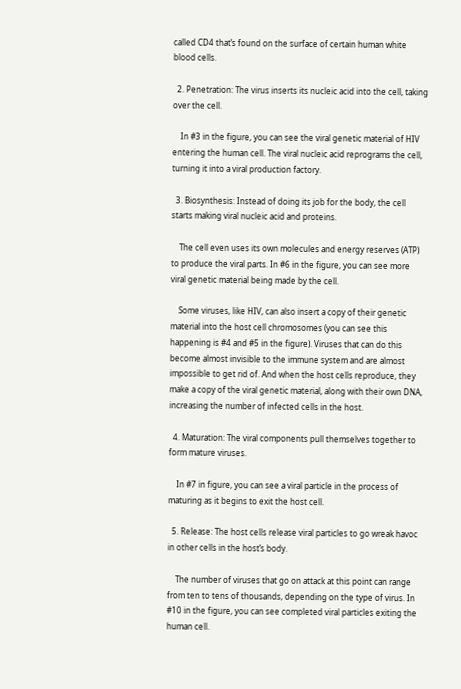called CD4 that’s found on the surface of certain human white blood cells.

  2. Penetration: The virus inserts its nucleic acid into the cell, taking over the cell.

    In #3 in the figure, you can see the viral genetic material of HIV entering the human cell. The viral nucleic acid reprograms the cell, turning it into a viral production factory.

  3. Biosynthesis: Instead of doing its job for the body, the cell starts making viral nucleic acid and proteins.

    The cell even uses its own molecules and energy reserves (ATP) to produce the viral parts. In #6 in the figure, you can see more viral genetic material being made by the cell.

    Some viruses, like HIV, can also insert a copy of their genetic material into the host cell chromosomes (you can see this happening is #4 and #5 in the figure). Viruses that can do this become almost invisible to the immune system and are almost impossible to get rid of. And when the host cells reproduce, they make a copy of the viral genetic material, along with their own DNA, increasing the number of infected cells in the host.

  4. Maturation: The viral components pull themselves together to form mature viruses.

    In #7 in figure, you can see a viral particle in the process of maturing as it begins to exit the host cell.

  5. Release: The host cells release viral particles to go wreak havoc in other cells in the host’s body.

    The number of viruses that go on attack at this point can range from ten to tens of thousands, depending on the type of virus. In #10 in the figure, you can see completed viral particles exiting the human cell.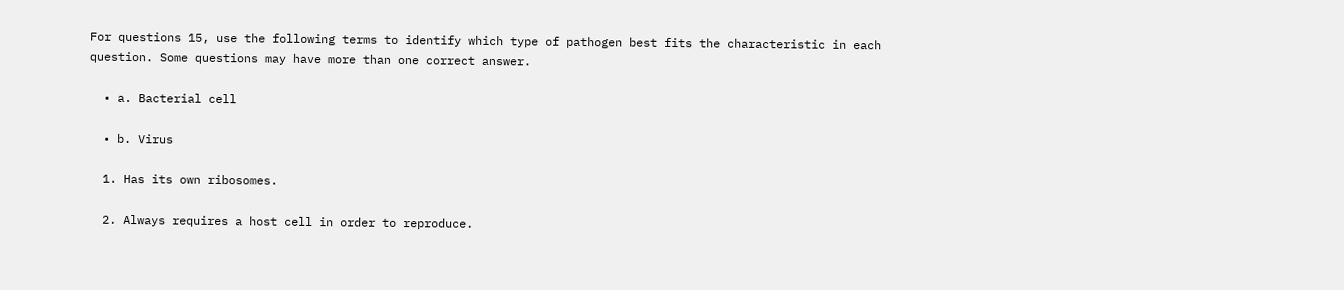For questions 15, use the following terms to identify which type of pathogen best fits the characteristic in each question. Some questions may have more than one correct answer.

  • a. Bacterial cell

  • b. Virus

  1. Has its own ribosomes.

  2. Always requires a host cell in order to reproduce.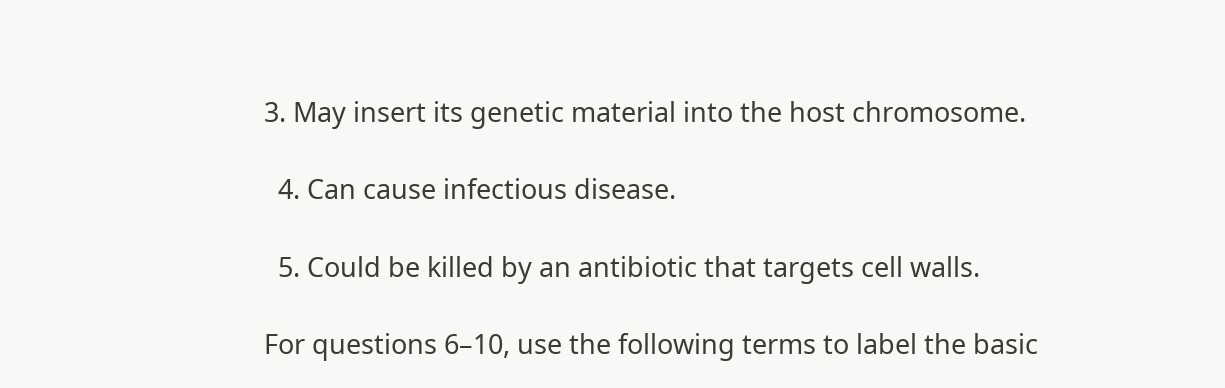3. May insert its genetic material into the host chromosome.

  4. Can cause infectious disease.

  5. Could be killed by an antibiotic that targets cell walls.

For questions 6–10, use the following terms to label the basic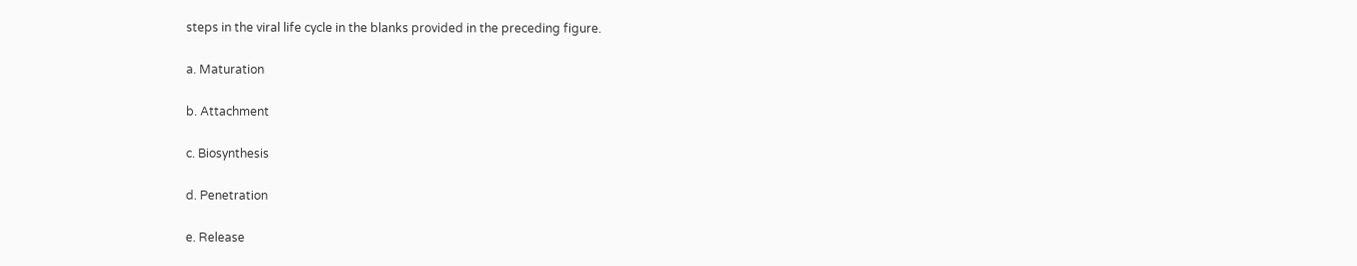steps in the viral life cycle in the blanks provided in the preceding figure.

a. Maturation

b. Attachment

c. Biosynthesis

d. Penetration

e. Release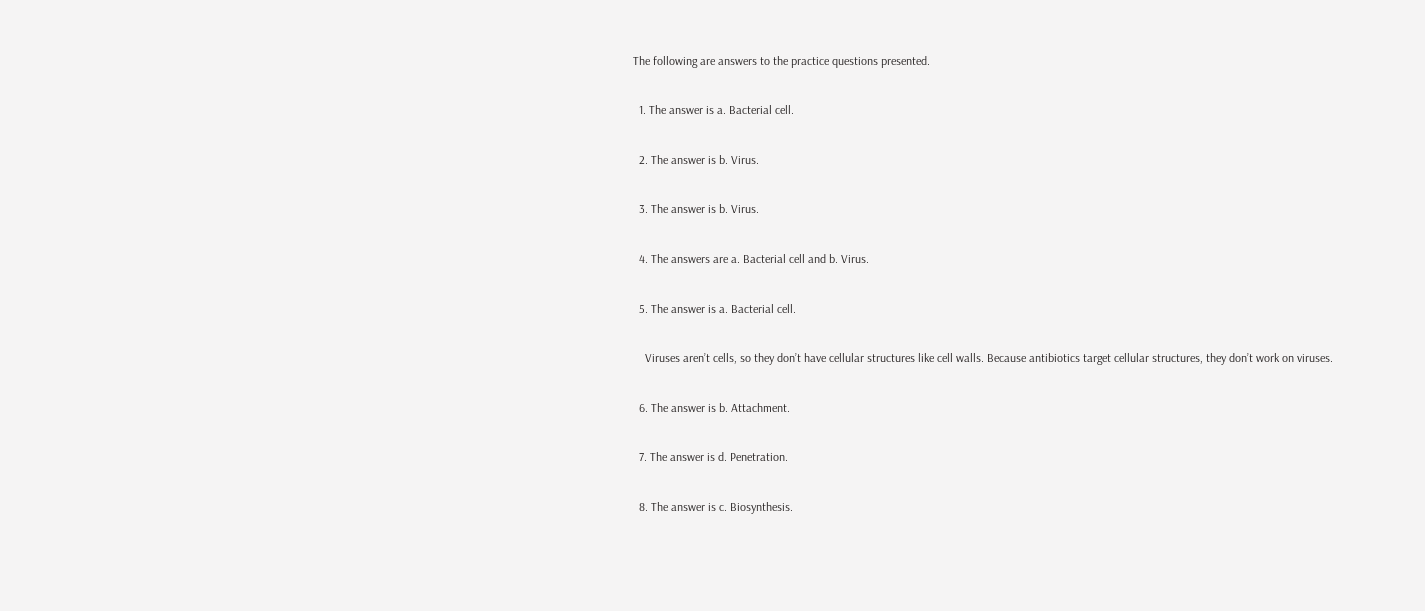The following are answers to the practice questions presented.

  1. The answer is a. Bacterial cell.

  2. The answer is b. Virus.

  3. The answer is b. Virus.

  4. The answers are a. Bacterial cell and b. Virus.

  5. The answer is a. Bacterial cell.

    Viruses aren’t cells, so they don’t have cellular structures like cell walls. Because antibiotics target cellular structures, they don’t work on viruses.

  6. The answer is b. Attachment.

  7. The answer is d. Penetration.

  8. The answer is c. Biosynthesis.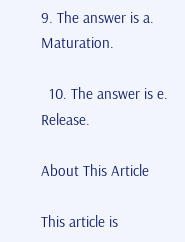9. The answer is a. Maturation.

  10. The answer is e. Release.

About This Article

This article is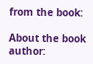from the book:

About the book author: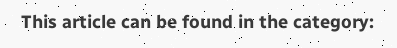This article can be found in the category: